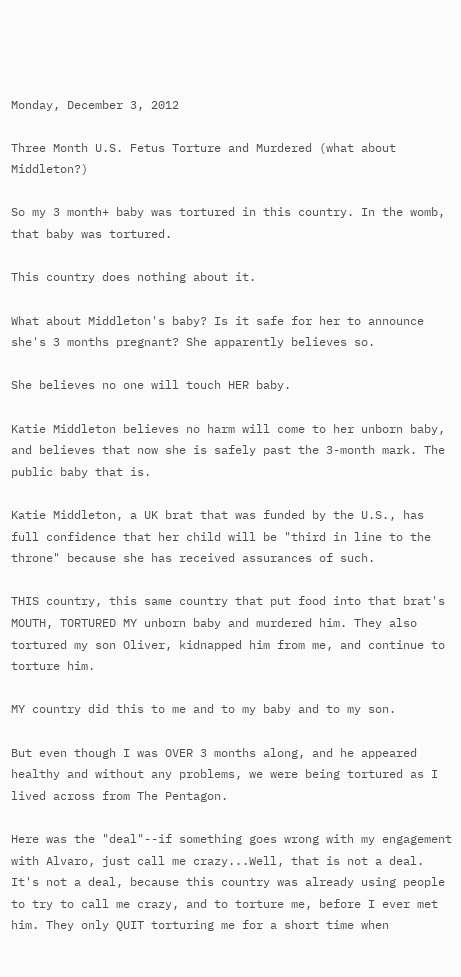Monday, December 3, 2012

Three Month U.S. Fetus Torture and Murdered (what about Middleton?)

So my 3 month+ baby was tortured in this country. In the womb, that baby was tortured.

This country does nothing about it.

What about Middleton's baby? Is it safe for her to announce she's 3 months pregnant? She apparently believes so.

She believes no one will touch HER baby.

Katie Middleton believes no harm will come to her unborn baby, and believes that now she is safely past the 3-month mark. The public baby that is.

Katie Middleton, a UK brat that was funded by the U.S., has full confidence that her child will be "third in line to the throne" because she has received assurances of such.

THIS country, this same country that put food into that brat's MOUTH, TORTURED MY unborn baby and murdered him. They also tortured my son Oliver, kidnapped him from me, and continue to torture him.

MY country did this to me and to my baby and to my son.

But even though I was OVER 3 months along, and he appeared healthy and without any problems, we were being tortured as I lived across from The Pentagon.

Here was the "deal"--if something goes wrong with my engagement with Alvaro, just call me crazy...Well, that is not a deal. It's not a deal, because this country was already using people to try to call me crazy, and to torture me, before I ever met him. They only QUIT torturing me for a short time when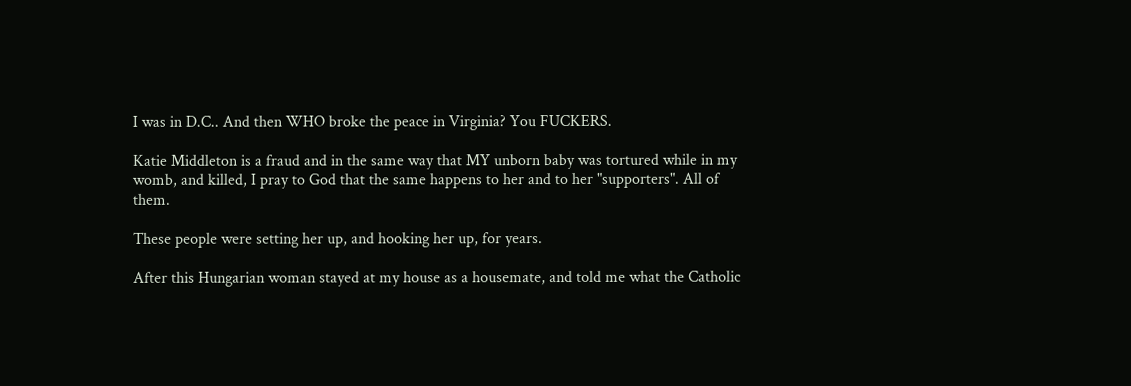I was in D.C.. And then WHO broke the peace in Virginia? You FUCKERS.

Katie Middleton is a fraud and in the same way that MY unborn baby was tortured while in my womb, and killed, I pray to God that the same happens to her and to her "supporters". All of them.

These people were setting her up, and hooking her up, for years.

After this Hungarian woman stayed at my house as a housemate, and told me what the Catholic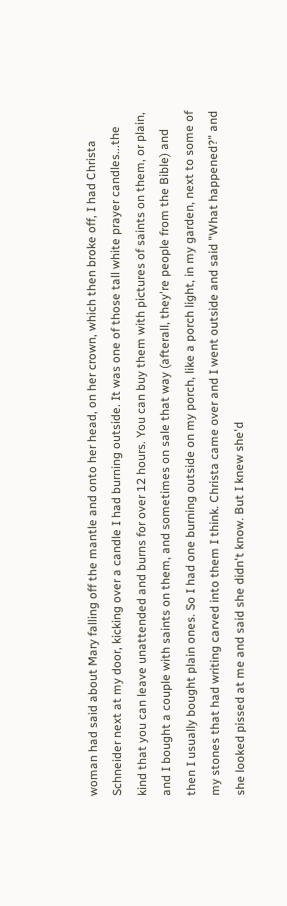woman had said about Mary falling off the mantle and onto her head, on her crown, which then broke off, I had Christa Schneider next at my door, kicking over a candle I had burning outside. It was one of those tall white prayer candles...the kind that you can leave unattended and burns for over 12 hours. You can buy them with pictures of saints on them, or plain, and I bought a couple with saints on them, and sometimes on sale that way (afterall, they're people from the Bible) and then I usually bought plain ones. So I had one burning outside on my porch, like a porch light, in my garden, next to some of my stones that had writing carved into them I think. Christa came over and I went outside and said "What happened?" and she looked pissed at me and said she didn't know. But I knew she'd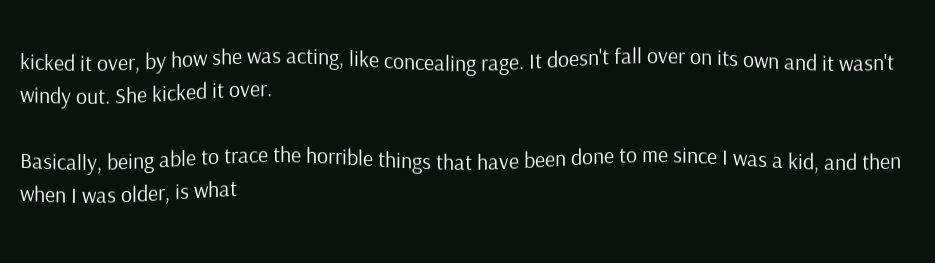kicked it over, by how she was acting, like concealing rage. It doesn't fall over on its own and it wasn't windy out. She kicked it over.

Basically, being able to trace the horrible things that have been done to me since I was a kid, and then when I was older, is what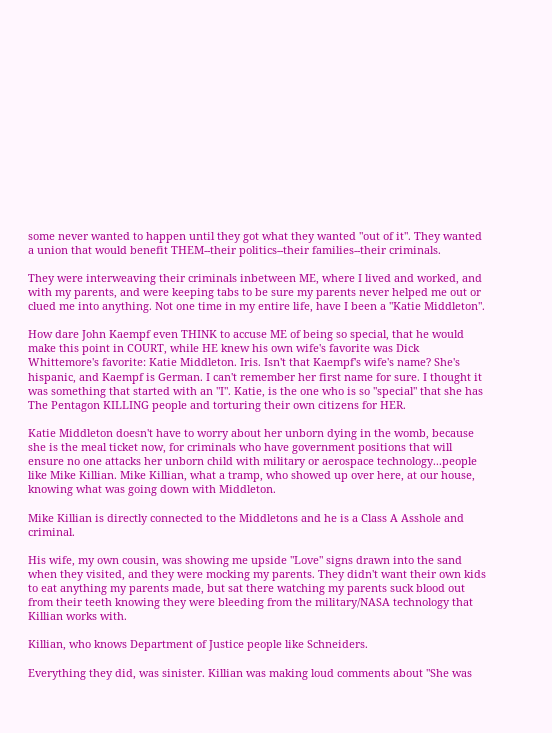some never wanted to happen until they got what they wanted "out of it". They wanted a union that would benefit THEM--their politics--their families--their criminals.

They were interweaving their criminals inbetween ME, where I lived and worked, and with my parents, and were keeping tabs to be sure my parents never helped me out or clued me into anything. Not one time in my entire life, have I been a "Katie Middleton".

How dare John Kaempf even THINK to accuse ME of being so special, that he would make this point in COURT, while HE knew his own wife's favorite was Dick Whittemore's favorite: Katie Middleton. Iris. Isn't that Kaempf's wife's name? She's hispanic, and Kaempf is German. I can't remember her first name for sure. I thought it was something that started with an "I". Katie, is the one who is so "special" that she has The Pentagon KILLING people and torturing their own citizens for HER.

Katie Middleton doesn't have to worry about her unborn dying in the womb, because she is the meal ticket now, for criminals who have government positions that will ensure no one attacks her unborn child with military or aerospace technology...people like Mike Killian. Mike Killian, what a tramp, who showed up over here, at our house, knowing what was going down with Middleton.

Mike Killian is directly connected to the Middletons and he is a Class A Asshole and criminal.

His wife, my own cousin, was showing me upside "Love" signs drawn into the sand when they visited, and they were mocking my parents. They didn't want their own kids to eat anything my parents made, but sat there watching my parents suck blood out from their teeth knowing they were bleeding from the military/NASA technology that Killian works with.

Killian, who knows Department of Justice people like Schneiders.

Everything they did, was sinister. Killian was making loud comments about "She was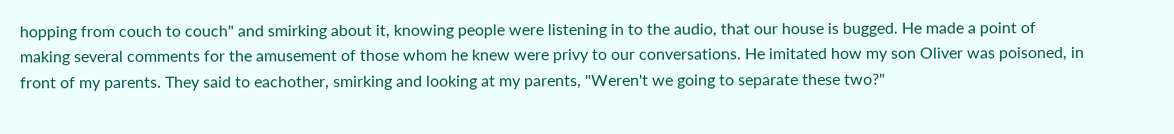hopping from couch to couch" and smirking about it, knowing people were listening in to the audio, that our house is bugged. He made a point of making several comments for the amusement of those whom he knew were privy to our conversations. He imitated how my son Oliver was poisoned, in front of my parents. They said to eachother, smirking and looking at my parents, "Weren't we going to separate these two?"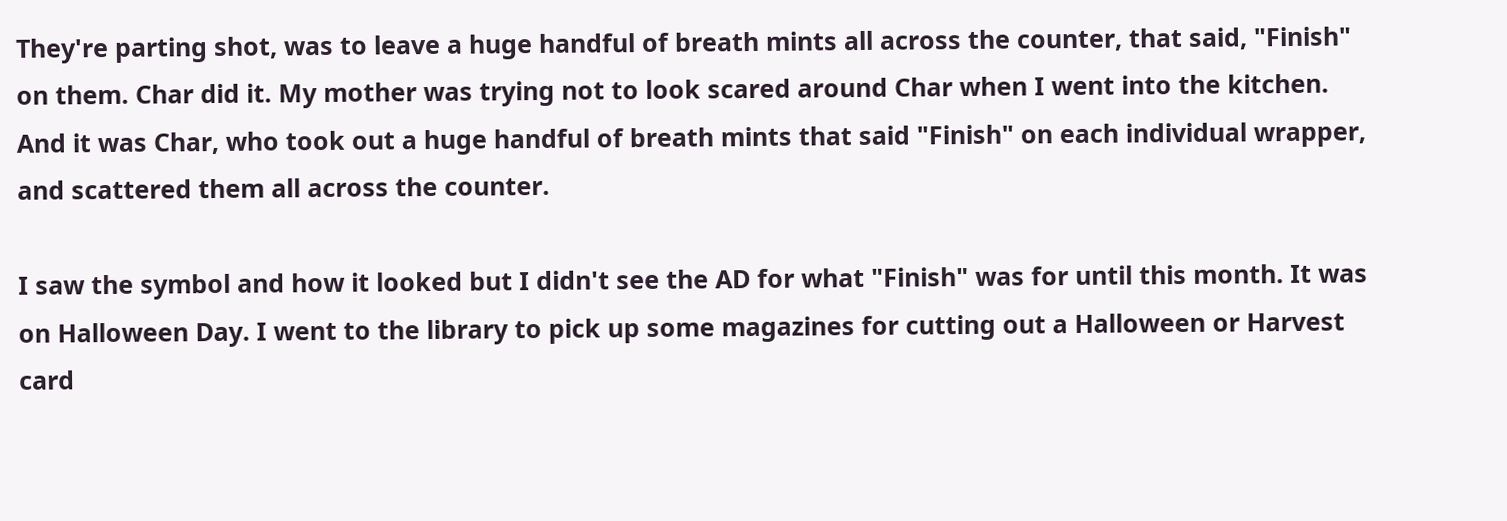They're parting shot, was to leave a huge handful of breath mints all across the counter, that said, "Finish" on them. Char did it. My mother was trying not to look scared around Char when I went into the kitchen. And it was Char, who took out a huge handful of breath mints that said "Finish" on each individual wrapper, and scattered them all across the counter.

I saw the symbol and how it looked but I didn't see the AD for what "Finish" was for until this month. It was on Halloween Day. I went to the library to pick up some magazines for cutting out a Halloween or Harvest card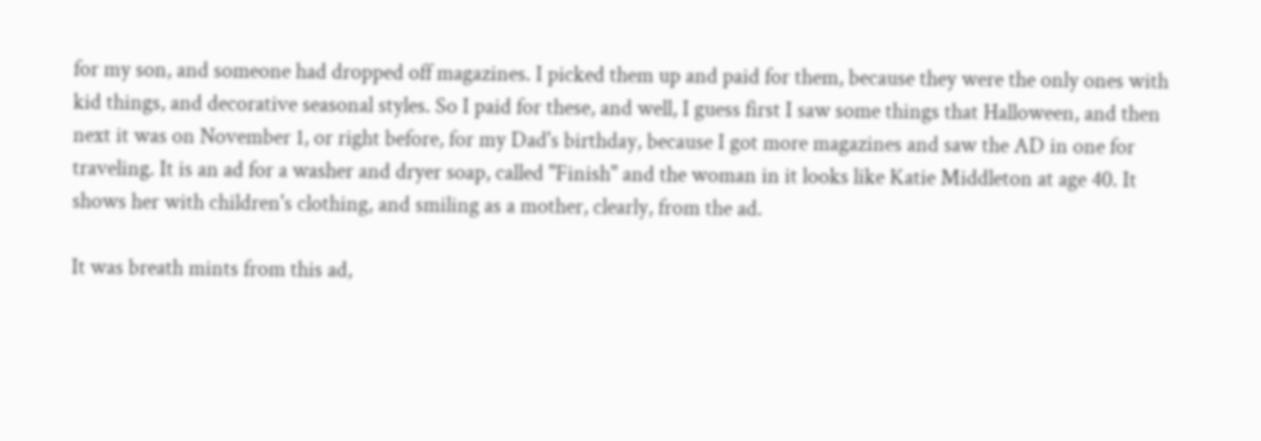for my son, and someone had dropped off magazines. I picked them up and paid for them, because they were the only ones with kid things, and decorative seasonal styles. So I paid for these, and well, I guess first I saw some things that Halloween, and then next it was on November 1, or right before, for my Dad's birthday, because I got more magazines and saw the AD in one for traveling. It is an ad for a washer and dryer soap, called "Finish" and the woman in it looks like Katie Middleton at age 40. It shows her with children's clothing, and smiling as a mother, clearly, from the ad.

It was breath mints from this ad,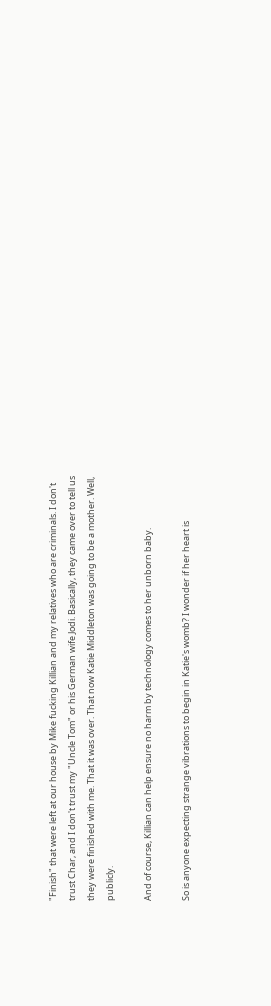"Finish" that were left at our house by Mike fucking Killian and my relatives who are criminals. I don't trust Char, and I don't trust my "Uncle Tom" or his German wife Jodi. Basically, they came over to tell us they were finished with me. That it was over. That now Katie Middleton was going to be a mother. Well, publicly.

And of course, Killian can help ensure no harm by technology comes to her unborn baby.

So is anyone expecting strange vibrations to begin in Katie's womb? I wonder if her heart is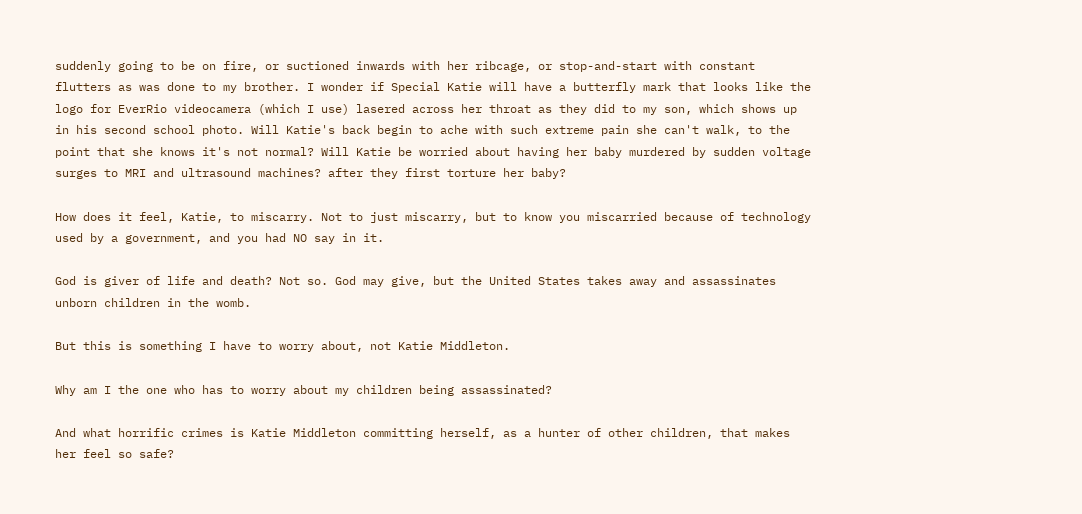suddenly going to be on fire, or suctioned inwards with her ribcage, or stop-and-start with constant flutters as was done to my brother. I wonder if Special Katie will have a butterfly mark that looks like the logo for EverRio videocamera (which I use) lasered across her throat as they did to my son, which shows up in his second school photo. Will Katie's back begin to ache with such extreme pain she can't walk, to the point that she knows it's not normal? Will Katie be worried about having her baby murdered by sudden voltage surges to MRI and ultrasound machines? after they first torture her baby?

How does it feel, Katie, to miscarry. Not to just miscarry, but to know you miscarried because of technology used by a government, and you had NO say in it.

God is giver of life and death? Not so. God may give, but the United States takes away and assassinates unborn children in the womb.

But this is something I have to worry about, not Katie Middleton.

Why am I the one who has to worry about my children being assassinated?

And what horrific crimes is Katie Middleton committing herself, as a hunter of other children, that makes her feel so safe?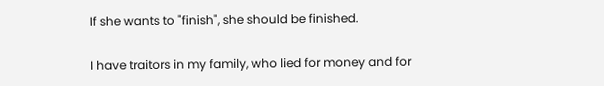If she wants to "finish", she should be finished.

I have traitors in my family, who lied for money and for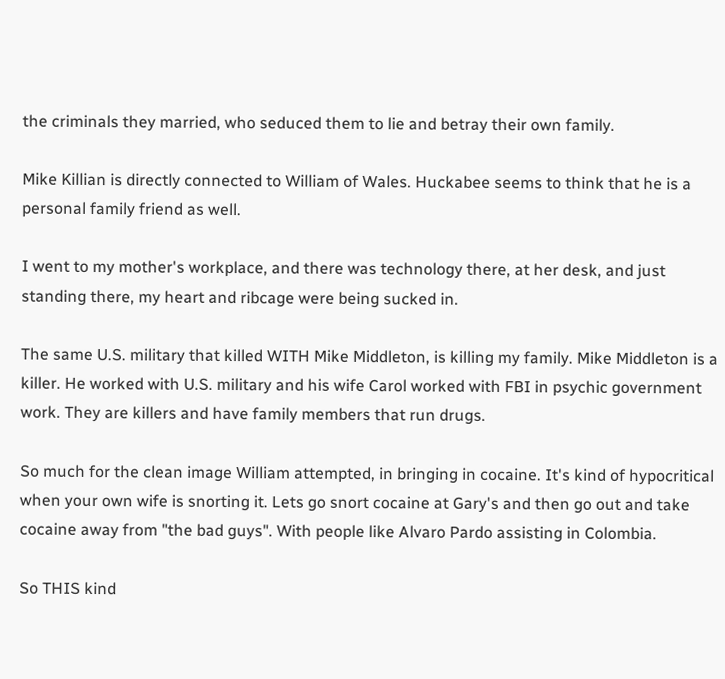the criminals they married, who seduced them to lie and betray their own family.

Mike Killian is directly connected to William of Wales. Huckabee seems to think that he is a personal family friend as well.

I went to my mother's workplace, and there was technology there, at her desk, and just standing there, my heart and ribcage were being sucked in.

The same U.S. military that killed WITH Mike Middleton, is killing my family. Mike Middleton is a killer. He worked with U.S. military and his wife Carol worked with FBI in psychic government work. They are killers and have family members that run drugs.

So much for the clean image William attempted, in bringing in cocaine. It's kind of hypocritical when your own wife is snorting it. Lets go snort cocaine at Gary's and then go out and take cocaine away from "the bad guys". With people like Alvaro Pardo assisting in Colombia.

So THIS kind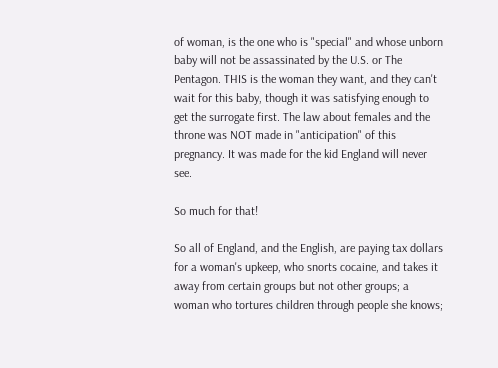of woman, is the one who is "special" and whose unborn baby will not be assassinated by the U.S. or The Pentagon. THIS is the woman they want, and they can't wait for this baby, though it was satisfying enough to get the surrogate first. The law about females and the throne was NOT made in "anticipation" of this pregnancy. It was made for the kid England will never see.

So much for that!

So all of England, and the English, are paying tax dollars for a woman's upkeep, who snorts cocaine, and takes it away from certain groups but not other groups; a woman who tortures children through people she knows;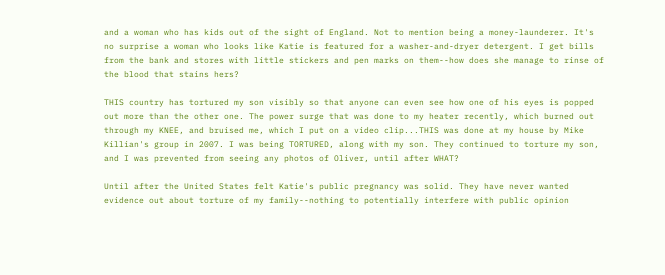and a woman who has kids out of the sight of England. Not to mention being a money-launderer. It's no surprise a woman who looks like Katie is featured for a washer-and-dryer detergent. I get bills from the bank and stores with little stickers and pen marks on them--how does she manage to rinse of the blood that stains hers?

THIS country has tortured my son visibly so that anyone can even see how one of his eyes is popped out more than the other one. The power surge that was done to my heater recently, which burned out through my KNEE, and bruised me, which I put on a video clip...THIS was done at my house by Mike Killian's group in 2007. I was being TORTURED, along with my son. They continued to torture my son, and I was prevented from seeing any photos of Oliver, until after WHAT?

Until after the United States felt Katie's public pregnancy was solid. They have never wanted evidence out about torture of my family--nothing to potentially interfere with public opinion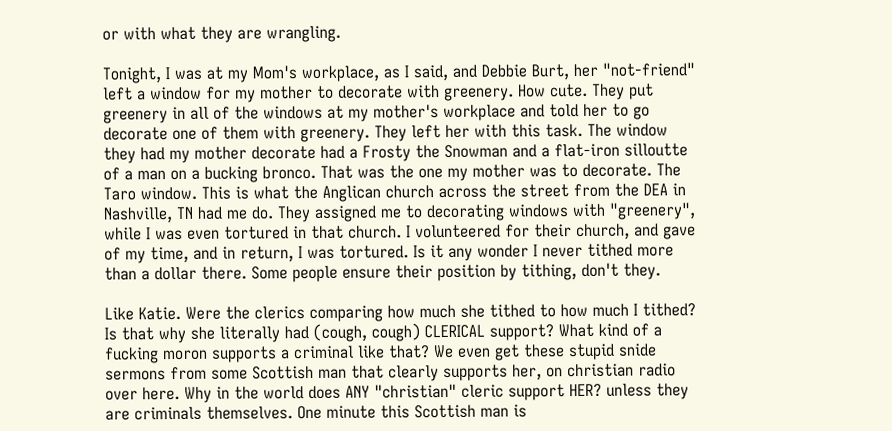or with what they are wrangling.

Tonight, I was at my Mom's workplace, as I said, and Debbie Burt, her "not-friend" left a window for my mother to decorate with greenery. How cute. They put greenery in all of the windows at my mother's workplace and told her to go decorate one of them with greenery. They left her with this task. The window they had my mother decorate had a Frosty the Snowman and a flat-iron silloutte of a man on a bucking bronco. That was the one my mother was to decorate. The Taro window. This is what the Anglican church across the street from the DEA in Nashville, TN had me do. They assigned me to decorating windows with "greenery", while I was even tortured in that church. I volunteered for their church, and gave of my time, and in return, I was tortured. Is it any wonder I never tithed more than a dollar there. Some people ensure their position by tithing, don't they.

Like Katie. Were the clerics comparing how much she tithed to how much I tithed? Is that why she literally had (cough, cough) CLERICAL support? What kind of a fucking moron supports a criminal like that? We even get these stupid snide sermons from some Scottish man that clearly supports her, on christian radio over here. Why in the world does ANY "christian" cleric support HER? unless they are criminals themselves. One minute this Scottish man is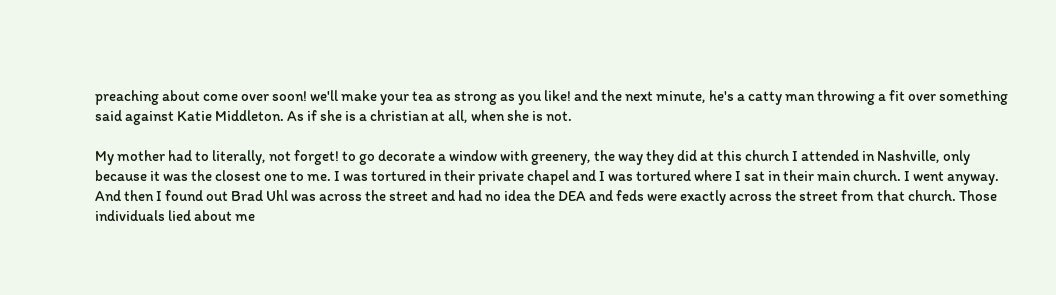preaching about come over soon! we'll make your tea as strong as you like! and the next minute, he's a catty man throwing a fit over something said against Katie Middleton. As if she is a christian at all, when she is not.

My mother had to literally, not forget! to go decorate a window with greenery, the way they did at this church I attended in Nashville, only because it was the closest one to me. I was tortured in their private chapel and I was tortured where I sat in their main church. I went anyway. And then I found out Brad Uhl was across the street and had no idea the DEA and feds were exactly across the street from that church. Those individuals lied about me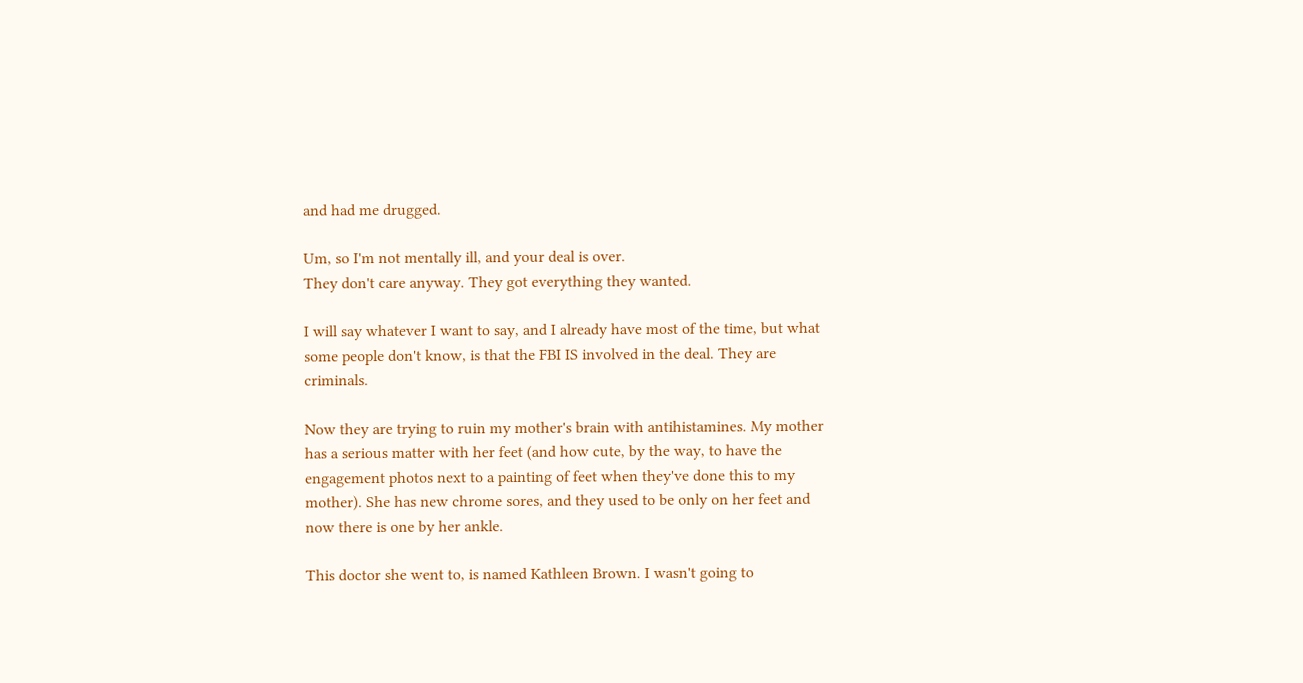and had me drugged.

Um, so I'm not mentally ill, and your deal is over.
They don't care anyway. They got everything they wanted.

I will say whatever I want to say, and I already have most of the time, but what some people don't know, is that the FBI IS involved in the deal. They are criminals.

Now they are trying to ruin my mother's brain with antihistamines. My mother has a serious matter with her feet (and how cute, by the way, to have the engagement photos next to a painting of feet when they've done this to my mother). She has new chrome sores, and they used to be only on her feet and now there is one by her ankle.

This doctor she went to, is named Kathleen Brown. I wasn't going to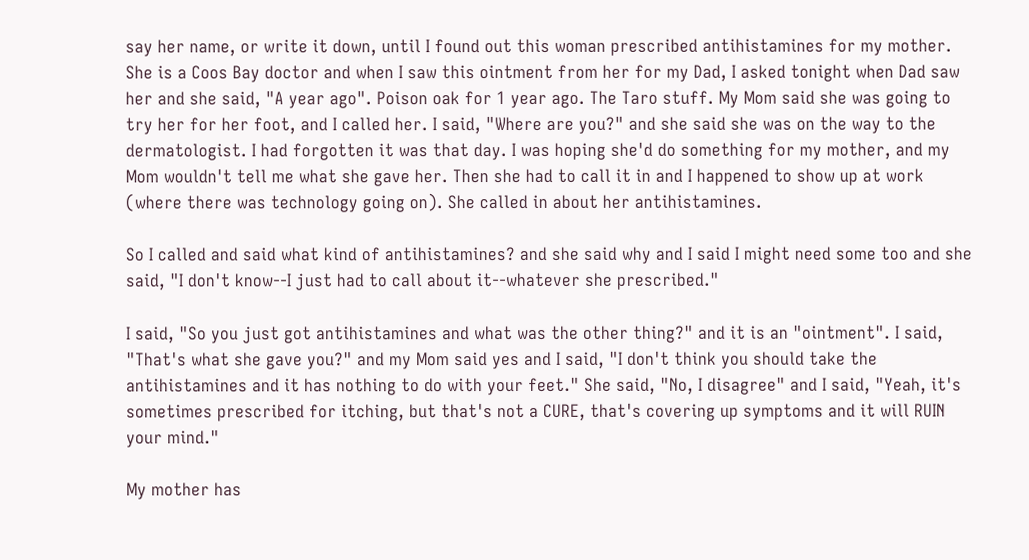say her name, or write it down, until I found out this woman prescribed antihistamines for my mother. She is a Coos Bay doctor and when I saw this ointment from her for my Dad, I asked tonight when Dad saw her and she said, "A year ago". Poison oak for 1 year ago. The Taro stuff. My Mom said she was going to try her for her foot, and I called her. I said, "Where are you?" and she said she was on the way to the dermatologist. I had forgotten it was that day. I was hoping she'd do something for my mother, and my Mom wouldn't tell me what she gave her. Then she had to call it in and I happened to show up at work (where there was technology going on). She called in about her antihistamines.

So I called and said what kind of antihistamines? and she said why and I said I might need some too and she said, "I don't know--I just had to call about it--whatever she prescribed."

I said, "So you just got antihistamines and what was the other thing?" and it is an "ointment". I said, "That's what she gave you?" and my Mom said yes and I said, "I don't think you should take the antihistamines and it has nothing to do with your feet." She said, "No, I disagree" and I said, "Yeah, it's sometimes prescribed for itching, but that's not a CURE, that's covering up symptoms and it will RUIN your mind."

My mother has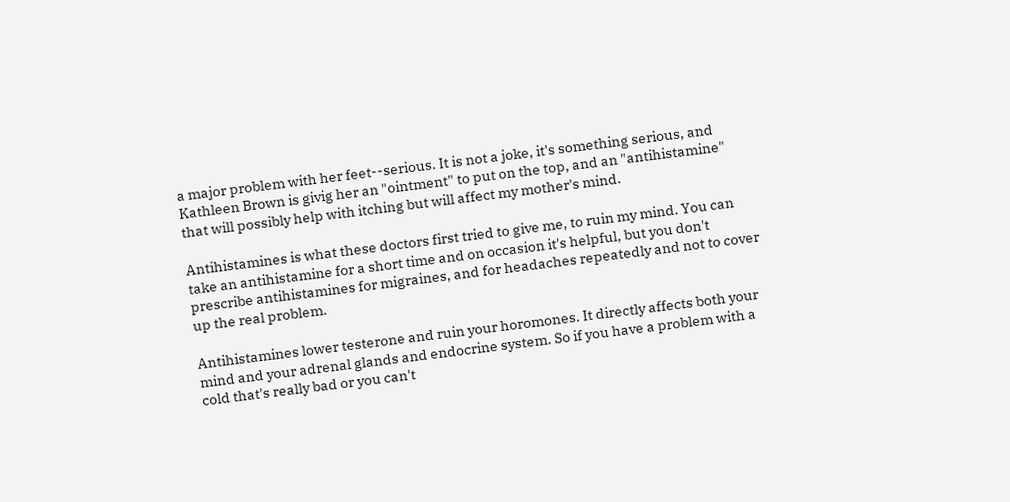a major problem with her feet--serious. It is not a joke, it's something serious, and Kathleen Brown is givig her an "ointment" to put on the top, and an "antihistamine" that will possibly help with itching but will affect my mother's mind.

Antihistamines is what these doctors first tried to give me, to ruin my mind. You can take an antihistamine for a short time and on occasion it's helpful, but you don't prescribe antihistamines for migraines, and for headaches repeatedly and not to cover up the real problem.

Antihistamines lower testerone and ruin your horomones. It directly affects both your mind and your adrenal glands and endocrine system. So if you have a problem with a cold that's really bad or you can't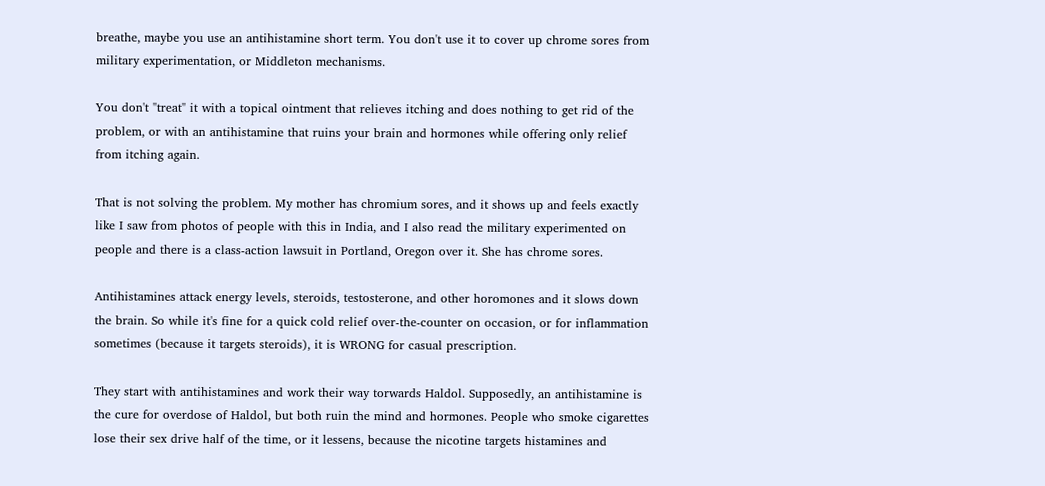breathe, maybe you use an antihistamine short term. You don't use it to cover up chrome sores from military experimentation, or Middleton mechanisms.

You don't "treat" it with a topical ointment that relieves itching and does nothing to get rid of the problem, or with an antihistamine that ruins your brain and hormones while offering only relief from itching again.

That is not solving the problem. My mother has chromium sores, and it shows up and feels exactly like I saw from photos of people with this in India, and I also read the military experimented on people and there is a class-action lawsuit in Portland, Oregon over it. She has chrome sores.

Antihistamines attack energy levels, steroids, testosterone, and other horomones and it slows down the brain. So while it's fine for a quick cold relief over-the-counter on occasion, or for inflammation sometimes (because it targets steroids), it is WRONG for casual prescription.

They start with antihistamines and work their way torwards Haldol. Supposedly, an antihistamine is the cure for overdose of Haldol, but both ruin the mind and hormones. People who smoke cigarettes lose their sex drive half of the time, or it lessens, because the nicotine targets histamines and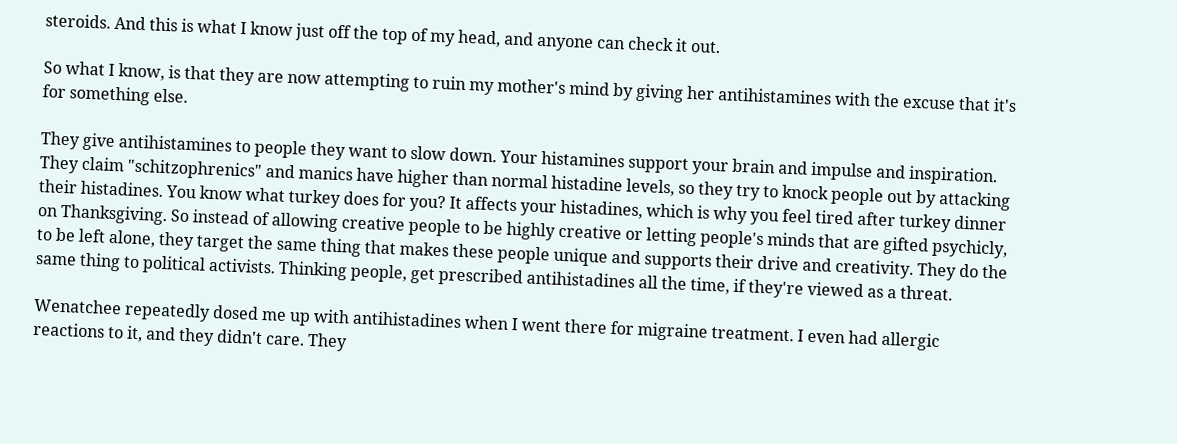steroids. And this is what I know just off the top of my head, and anyone can check it out.

So what I know, is that they are now attempting to ruin my mother's mind by giving her antihistamines with the excuse that it's for something else.

They give antihistamines to people they want to slow down. Your histamines support your brain and impulse and inspiration. They claim "schitzophrenics" and manics have higher than normal histadine levels, so they try to knock people out by attacking their histadines. You know what turkey does for you? It affects your histadines, which is why you feel tired after turkey dinner on Thanksgiving. So instead of allowing creative people to be highly creative or letting people's minds that are gifted psychicly, to be left alone, they target the same thing that makes these people unique and supports their drive and creativity. They do the same thing to political activists. Thinking people, get prescribed antihistadines all the time, if they're viewed as a threat.

Wenatchee repeatedly dosed me up with antihistadines when I went there for migraine treatment. I even had allergic reactions to it, and they didn't care. They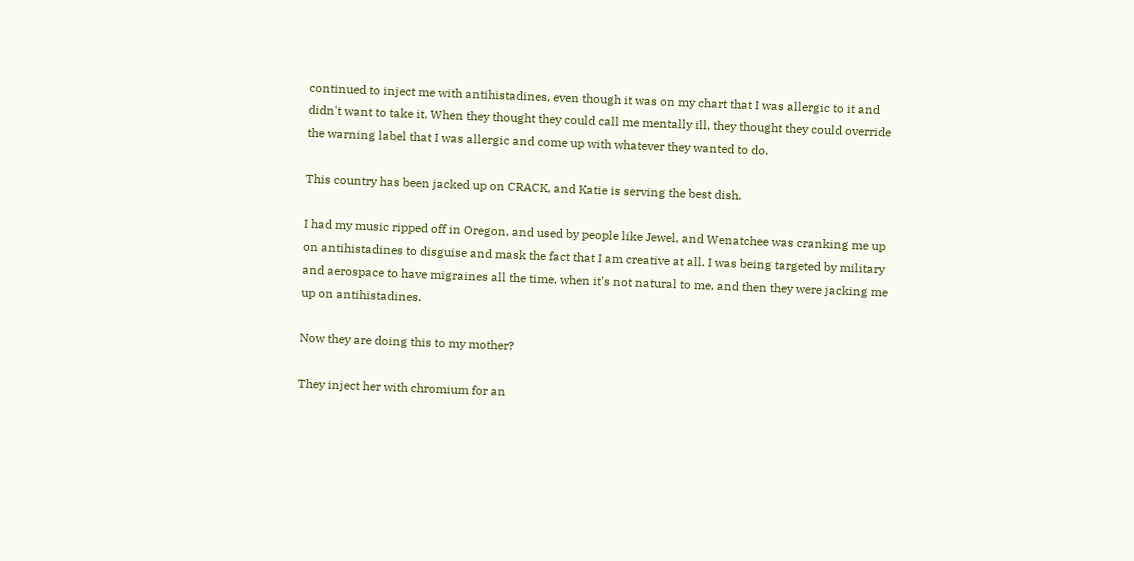continued to inject me with antihistadines, even though it was on my chart that I was allergic to it and didn't want to take it. When they thought they could call me mentally ill, they thought they could override the warning label that I was allergic and come up with whatever they wanted to do.

This country has been jacked up on CRACK, and Katie is serving the best dish.

I had my music ripped off in Oregon, and used by people like Jewel, and Wenatchee was cranking me up on antihistadines to disguise and mask the fact that I am creative at all. I was being targeted by military and aerospace to have migraines all the time, when it's not natural to me, and then they were jacking me up on antihistadines.

Now they are doing this to my mother?

They inject her with chromium for an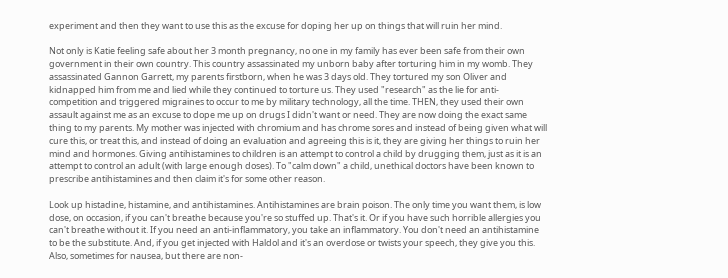experiment and then they want to use this as the excuse for doping her up on things that will ruin her mind.

Not only is Katie feeling safe about her 3 month pregnancy, no one in my family has ever been safe from their own government in their own country. This country assassinated my unborn baby after torturing him in my womb. They assassinated Gannon Garrett, my parents firstborn, when he was 3 days old. They tortured my son Oliver and kidnapped him from me and lied while they continued to torture us. They used "research" as the lie for anti-competition and triggered migraines to occur to me by military technology, all the time. THEN, they used their own assault against me as an excuse to dope me up on drugs I didn't want or need. They are now doing the exact same thing to my parents. My mother was injected with chromium and has chrome sores and instead of being given what will cure this, or treat this, and instead of doing an evaluation and agreeing this is it, they are giving her things to ruin her mind and hormones. Giving antihistamines to children is an attempt to control a child by drugging them, just as it is an attempt to control an adult (with large enough doses). To "calm down" a child, unethical doctors have been known to prescribe antihistamines and then claim it's for some other reason.

Look up histadine, histamine, and antihistamines. Antihistamines are brain poison. The only time you want them, is low dose, on occasion, if you can't breathe because you're so stuffed up. That's it. Or if you have such horrible allergies you can't breathe without it. If you need an anti-inflammatory, you take an inflammatory. You don't need an antihistamine to be the substitute. And, if you get injected with Haldol and it's an overdose or twists your speech, they give you this. Also, sometimes for nausea, but there are non-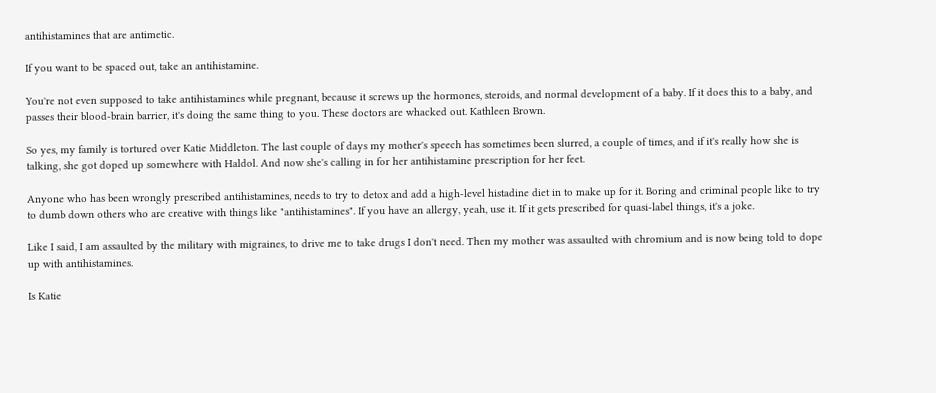antihistamines that are antimetic.

If you want to be spaced out, take an antihistamine.

You're not even supposed to take antihistamines while pregnant, because it screws up the hormones, steroids, and normal development of a baby. If it does this to a baby, and passes their blood-brain barrier, it's doing the same thing to you. These doctors are whacked out. Kathleen Brown.

So yes, my family is tortured over Katie Middleton. The last couple of days my mother's speech has sometimes been slurred, a couple of times, and if it's really how she is talking, she got doped up somewhere with Haldol. And now she's calling in for her antihistamine prescription for her feet.

Anyone who has been wrongly prescribed antihistamines, needs to try to detox and add a high-level histadine diet in to make up for it. Boring and criminal people like to try to dumb down others who are creative with things like "antihistamines". If you have an allergy, yeah, use it. If it gets prescribed for quasi-label things, it's a joke.

Like I said, I am assaulted by the military with migraines, to drive me to take drugs I don't need. Then my mother was assaulted with chromium and is now being told to dope up with antihistamines.

Is Katie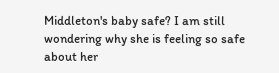Middleton's baby safe? I am still wondering why she is feeling so safe about her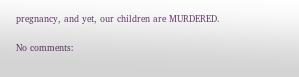pregnancy, and yet, our children are MURDERED.

No comments: